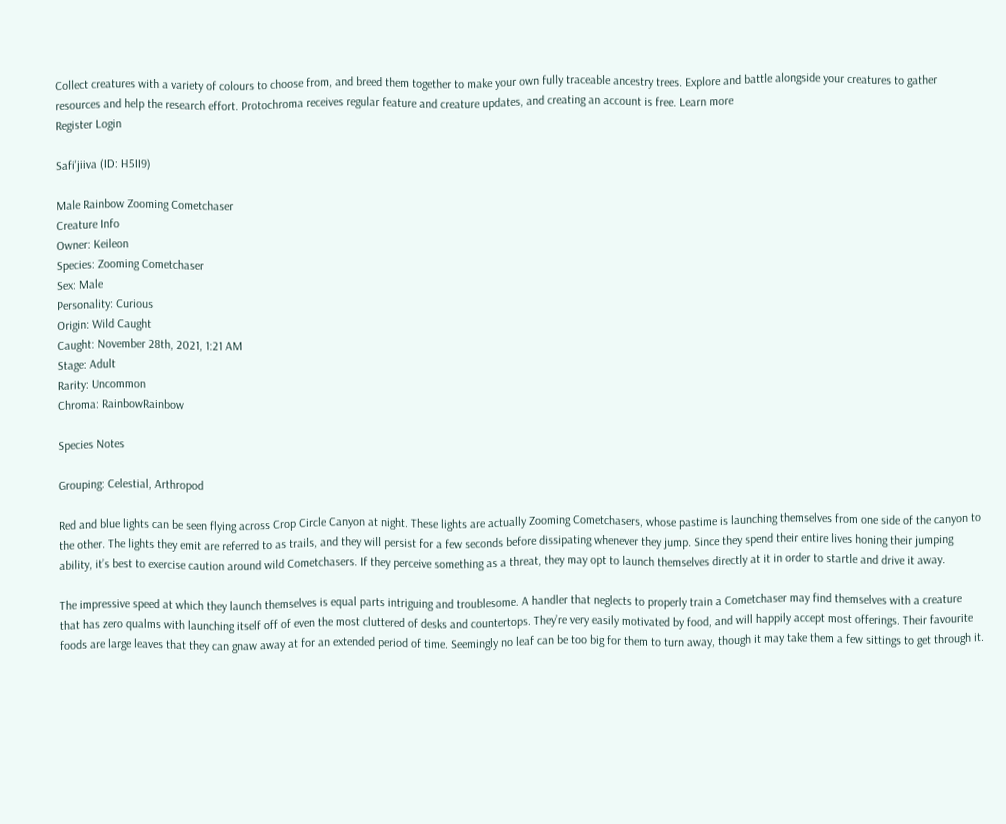Collect creatures with a variety of colours to choose from, and breed them together to make your own fully traceable ancestry trees. Explore and battle alongside your creatures to gather resources and help the research effort. Protochroma receives regular feature and creature updates, and creating an account is free. Learn more
Register Login

Safi'jiiva (ID: H5II9)

Male Rainbow Zooming Cometchaser
Creature Info
Owner: Keileon
Species: Zooming Cometchaser
Sex: Male
Personality: Curious
Origin: Wild Caught
Caught: November 28th, 2021, 1:21 AM
Stage: Adult
Rarity: Uncommon
Chroma: RainbowRainbow

Species Notes

Grouping: Celestial, Arthropod

Red and blue lights can be seen flying across Crop Circle Canyon at night. These lights are actually Zooming Cometchasers, whose pastime is launching themselves from one side of the canyon to the other. The lights they emit are referred to as trails, and they will persist for a few seconds before dissipating whenever they jump. Since they spend their entire lives honing their jumping ability, it’s best to exercise caution around wild Cometchasers. If they perceive something as a threat, they may opt to launch themselves directly at it in order to startle and drive it away.

The impressive speed at which they launch themselves is equal parts intriguing and troublesome. A handler that neglects to properly train a Cometchaser may find themselves with a creature that has zero qualms with launching itself off of even the most cluttered of desks and countertops. They’re very easily motivated by food, and will happily accept most offerings. Their favourite foods are large leaves that they can gnaw away at for an extended period of time. Seemingly no leaf can be too big for them to turn away, though it may take them a few sittings to get through it.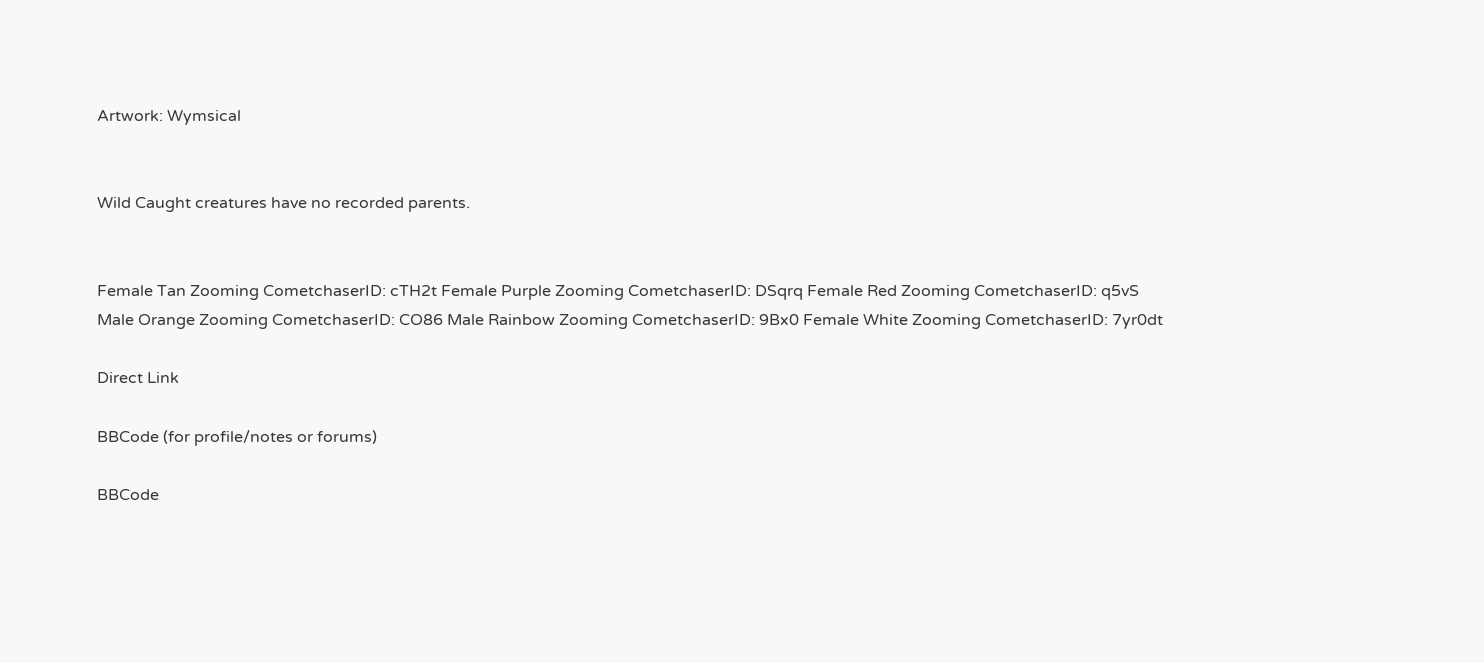Artwork: Wymsical


Wild Caught creatures have no recorded parents.


Female Tan Zooming CometchaserID: cTH2t Female Purple Zooming CometchaserID: DSqrq Female Red Zooming CometchaserID: q5vS Male Orange Zooming CometchaserID: CO86 Male Rainbow Zooming CometchaserID: 9Bx0 Female White Zooming CometchaserID: 7yr0dt

Direct Link

BBCode (for profile/notes or forums)

BBCode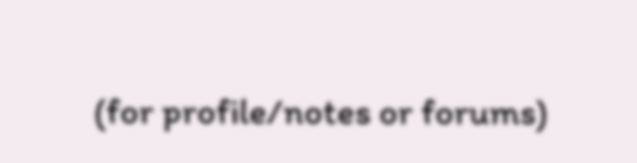(for profile/notes or forums)